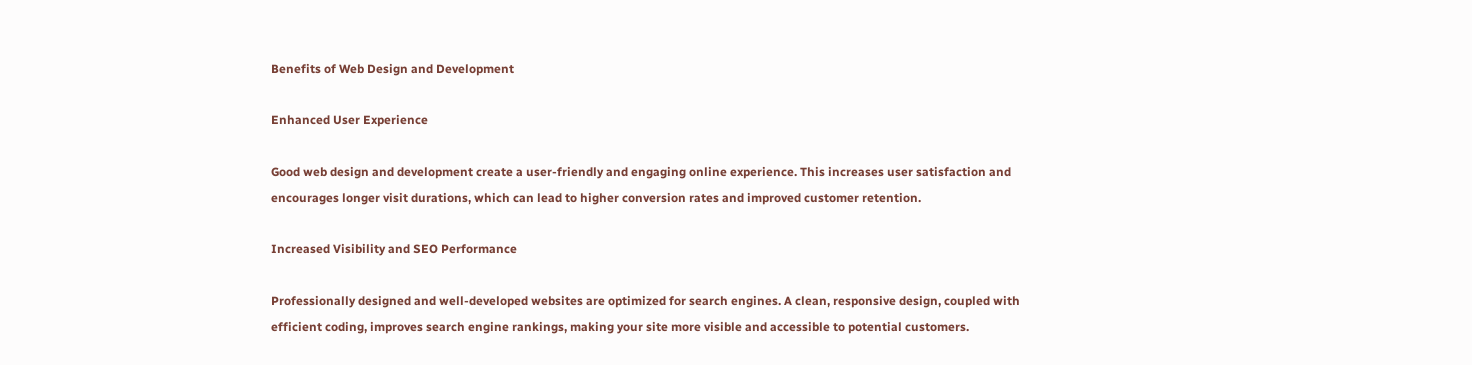Benefits of Web Design and Development

Enhanced User Experience

Good web design and development create a user-friendly and engaging online experience. This increases user satisfaction and encourages longer visit durations, which can lead to higher conversion rates and improved customer retention.

Increased Visibility and SEO Performance

Professionally designed and well-developed websites are optimized for search engines. A clean, responsive design, coupled with efficient coding, improves search engine rankings, making your site more visible and accessible to potential customers.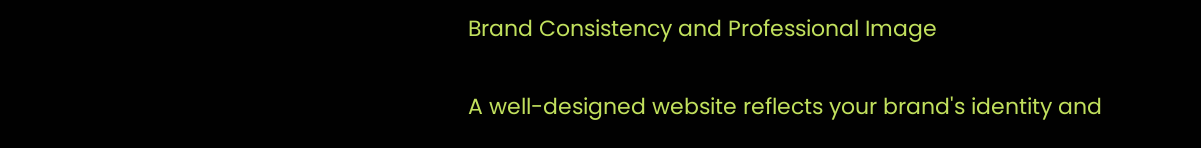Brand Consistency and Professional Image

A well-designed website reflects your brand's identity and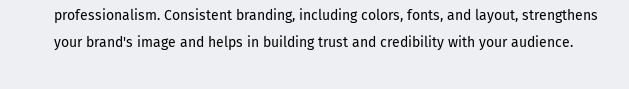professionalism. Consistent branding, including colors, fonts, and layout, strengthens your brand's image and helps in building trust and credibility with your audience.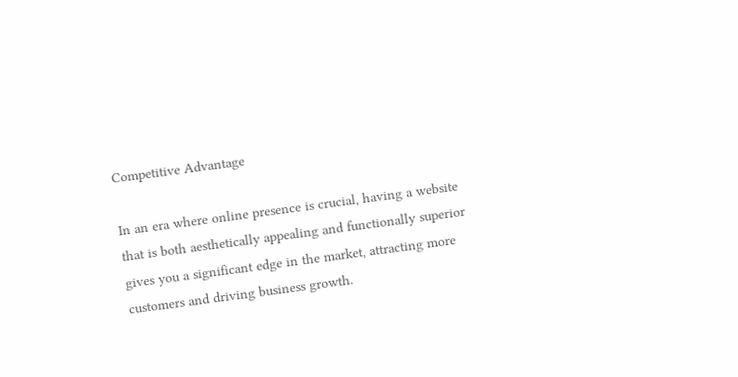Competitive Advantage

In an era where online presence is crucial, having a website that is both aesthetically appealing and functionally superior gives you a significant edge in the market, attracting more customers and driving business growth.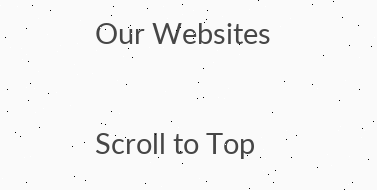Our Websites

Scroll to Top